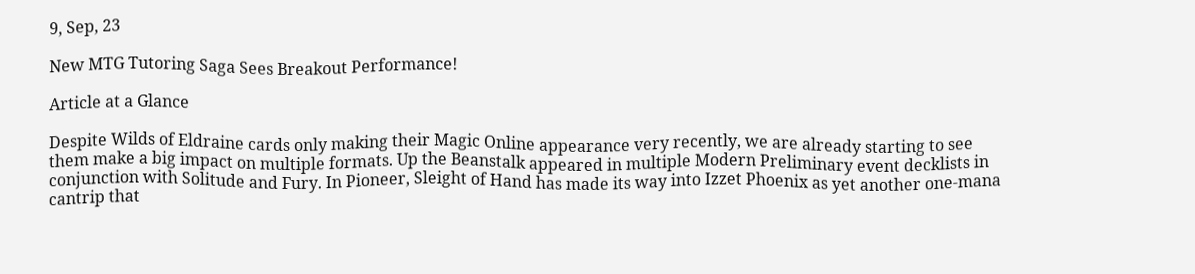9, Sep, 23

New MTG Tutoring Saga Sees Breakout Performance!

Article at a Glance

Despite Wilds of Eldraine cards only making their Magic Online appearance very recently, we are already starting to see them make a big impact on multiple formats. Up the Beanstalk appeared in multiple Modern Preliminary event decklists in conjunction with Solitude and Fury. In Pioneer, Sleight of Hand has made its way into Izzet Phoenix as yet another one-mana cantrip that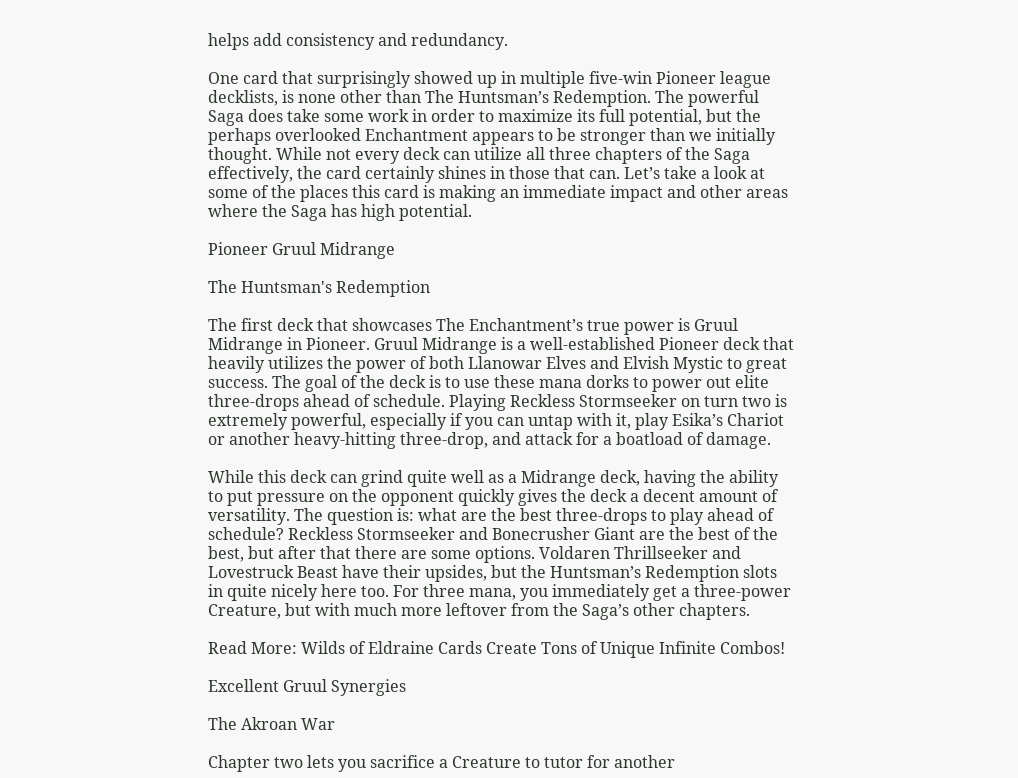helps add consistency and redundancy.

One card that surprisingly showed up in multiple five-win Pioneer league decklists, is none other than The Huntsman’s Redemption. The powerful Saga does take some work in order to maximize its full potential, but the perhaps overlooked Enchantment appears to be stronger than we initially thought. While not every deck can utilize all three chapters of the Saga effectively, the card certainly shines in those that can. Let’s take a look at some of the places this card is making an immediate impact and other areas where the Saga has high potential.

Pioneer Gruul Midrange

The Huntsman's Redemption

The first deck that showcases The Enchantment’s true power is Gruul Midrange in Pioneer. Gruul Midrange is a well-established Pioneer deck that heavily utilizes the power of both Llanowar Elves and Elvish Mystic to great success. The goal of the deck is to use these mana dorks to power out elite three-drops ahead of schedule. Playing Reckless Stormseeker on turn two is extremely powerful, especially if you can untap with it, play Esika’s Chariot or another heavy-hitting three-drop, and attack for a boatload of damage.

While this deck can grind quite well as a Midrange deck, having the ability to put pressure on the opponent quickly gives the deck a decent amount of versatility. The question is: what are the best three-drops to play ahead of schedule? Reckless Stormseeker and Bonecrusher Giant are the best of the best, but after that there are some options. Voldaren Thrillseeker and Lovestruck Beast have their upsides, but the Huntsman’s Redemption slots in quite nicely here too. For three mana, you immediately get a three-power Creature, but with much more leftover from the Saga’s other chapters.

Read More: Wilds of Eldraine Cards Create Tons of Unique Infinite Combos!

Excellent Gruul Synergies

The Akroan War

Chapter two lets you sacrifice a Creature to tutor for another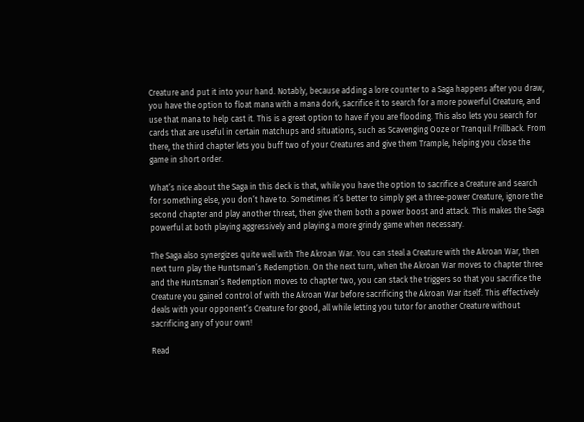Creature and put it into your hand. Notably, because adding a lore counter to a Saga happens after you draw, you have the option to float mana with a mana dork, sacrifice it to search for a more powerful Creature, and use that mana to help cast it. This is a great option to have if you are flooding. This also lets you search for cards that are useful in certain matchups and situations, such as Scavenging Ooze or Tranquil Frillback. From there, the third chapter lets you buff two of your Creatures and give them Trample, helping you close the game in short order.

What’s nice about the Saga in this deck is that, while you have the option to sacrifice a Creature and search for something else, you don’t have to. Sometimes it’s better to simply get a three-power Creature, ignore the second chapter and play another threat, then give them both a power boost and attack. This makes the Saga powerful at both playing aggressively and playing a more grindy game when necessary.

The Saga also synergizes quite well with The Akroan War. You can steal a Creature with the Akroan War, then next turn play the Huntsman’s Redemption. On the next turn, when the Akroan War moves to chapter three and the Huntsman’s Redemption moves to chapter two, you can stack the triggers so that you sacrifice the Creature you gained control of with the Akroan War before sacrificing the Akroan War itself. This effectively deals with your opponent’s Creature for good, all while letting you tutor for another Creature without sacrificing any of your own!

Read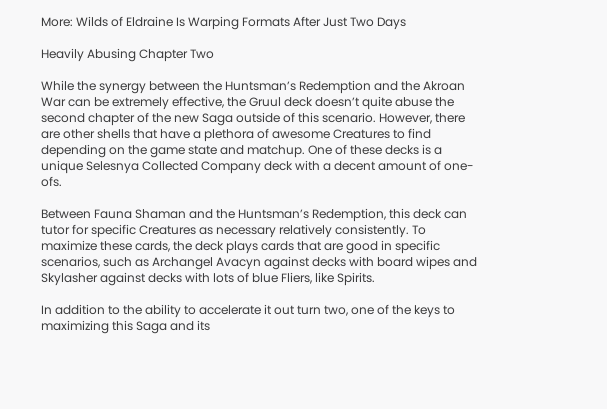More: Wilds of Eldraine Is Warping Formats After Just Two Days

Heavily Abusing Chapter Two

While the synergy between the Huntsman’s Redemption and the Akroan War can be extremely effective, the Gruul deck doesn’t quite abuse the second chapter of the new Saga outside of this scenario. However, there are other shells that have a plethora of awesome Creatures to find depending on the game state and matchup. One of these decks is a unique Selesnya Collected Company deck with a decent amount of one-ofs.

Between Fauna Shaman and the Huntsman’s Redemption, this deck can tutor for specific Creatures as necessary relatively consistently. To maximize these cards, the deck plays cards that are good in specific scenarios, such as Archangel Avacyn against decks with board wipes and Skylasher against decks with lots of blue Fliers, like Spirits.

In addition to the ability to accelerate it out turn two, one of the keys to maximizing this Saga and its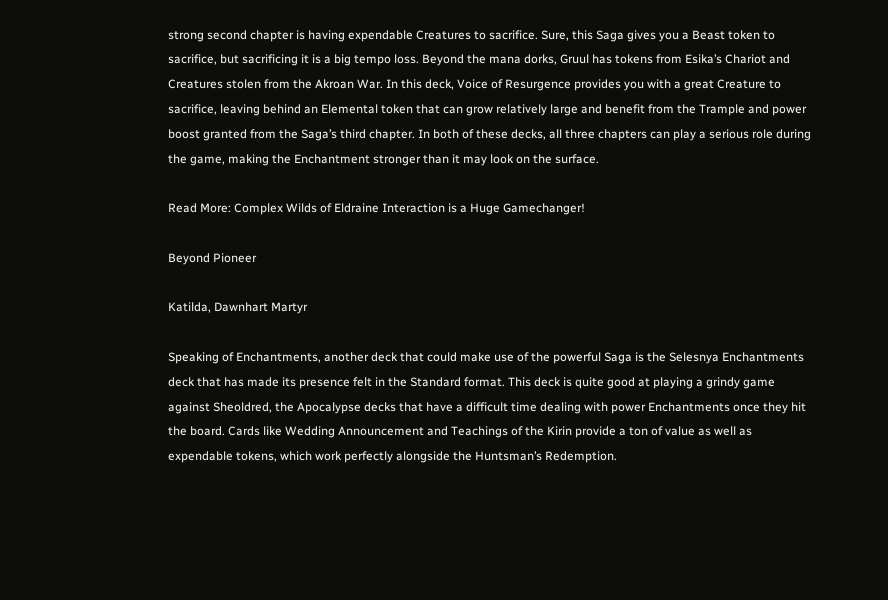strong second chapter is having expendable Creatures to sacrifice. Sure, this Saga gives you a Beast token to sacrifice, but sacrificing it is a big tempo loss. Beyond the mana dorks, Gruul has tokens from Esika’s Chariot and Creatures stolen from the Akroan War. In this deck, Voice of Resurgence provides you with a great Creature to sacrifice, leaving behind an Elemental token that can grow relatively large and benefit from the Trample and power boost granted from the Saga’s third chapter. In both of these decks, all three chapters can play a serious role during the game, making the Enchantment stronger than it may look on the surface.

Read More: Complex Wilds of Eldraine Interaction is a Huge Gamechanger!

Beyond Pioneer

Katilda, Dawnhart Martyr

Speaking of Enchantments, another deck that could make use of the powerful Saga is the Selesnya Enchantments deck that has made its presence felt in the Standard format. This deck is quite good at playing a grindy game against Sheoldred, the Apocalypse decks that have a difficult time dealing with power Enchantments once they hit the board. Cards like Wedding Announcement and Teachings of the Kirin provide a ton of value as well as expendable tokens, which work perfectly alongside the Huntsman’s Redemption.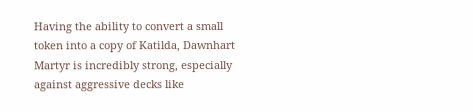Having the ability to convert a small token into a copy of Katilda, Dawnhart Martyr is incredibly strong, especially against aggressive decks like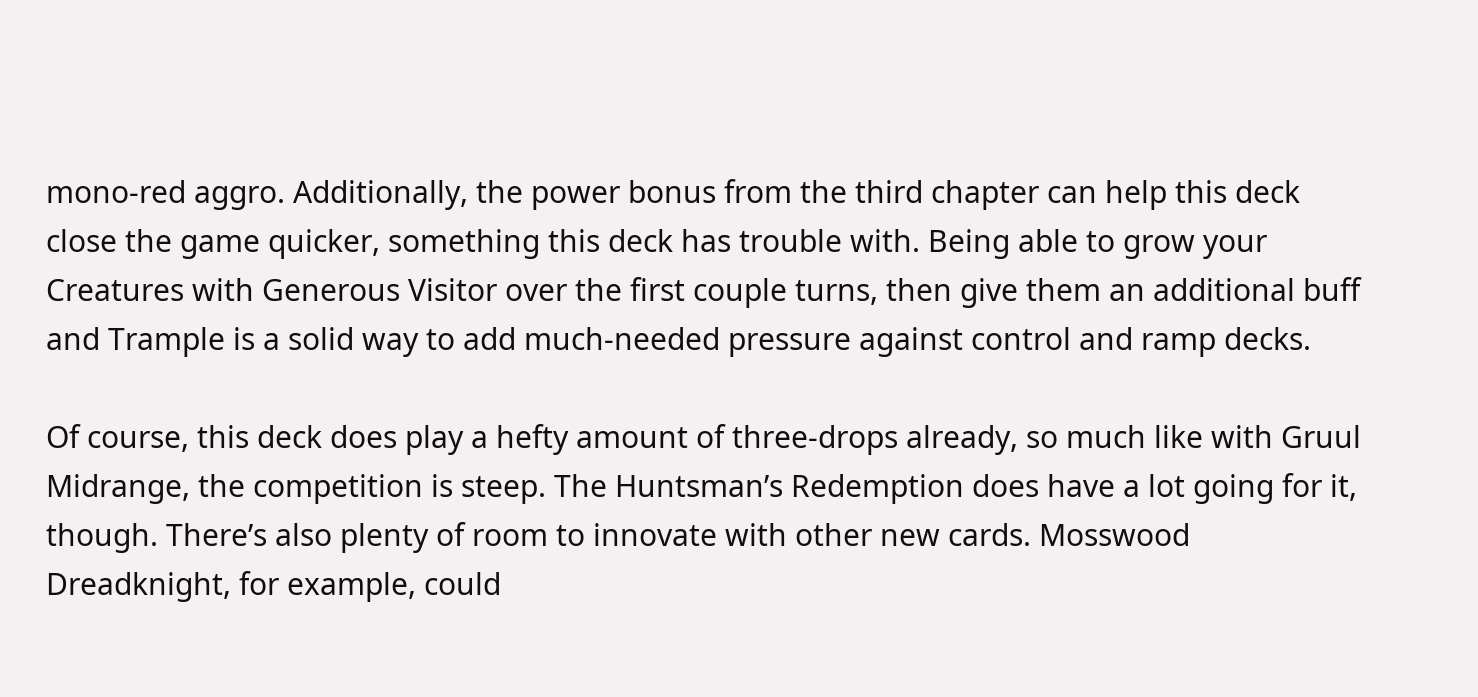mono-red aggro. Additionally, the power bonus from the third chapter can help this deck close the game quicker, something this deck has trouble with. Being able to grow your Creatures with Generous Visitor over the first couple turns, then give them an additional buff and Trample is a solid way to add much-needed pressure against control and ramp decks.

Of course, this deck does play a hefty amount of three-drops already, so much like with Gruul Midrange, the competition is steep. The Huntsman’s Redemption does have a lot going for it, though. There’s also plenty of room to innovate with other new cards. Mosswood Dreadknight, for example, could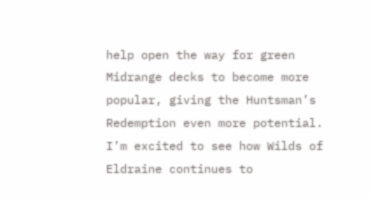help open the way for green Midrange decks to become more popular, giving the Huntsman’s Redemption even more potential. I’m excited to see how Wilds of Eldraine continues to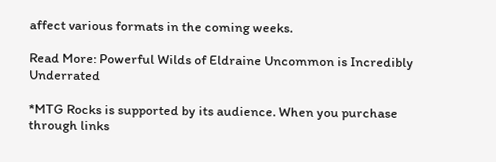affect various formats in the coming weeks.

Read More: Powerful Wilds of Eldraine Uncommon is Incredibly Underrated

*MTG Rocks is supported by its audience. When you purchase through links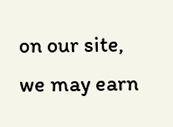on our site, we may earn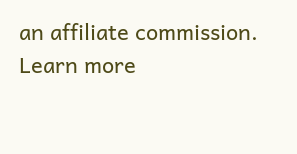an affiliate commission. Learn more